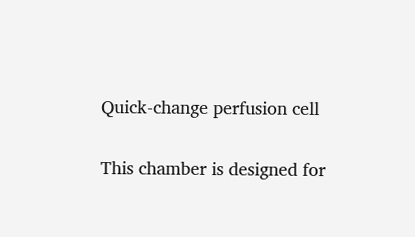Quick-change perfusion cell

This chamber is designed for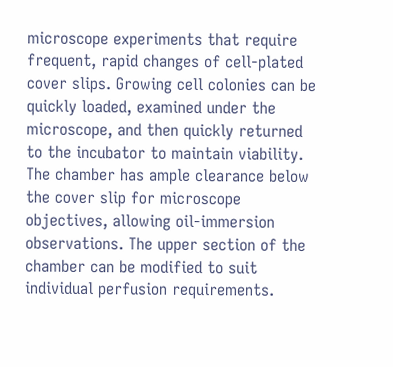microscope experiments that require frequent, rapid changes of cell-plated cover slips. Growing cell colonies can be quickly loaded, examined under the microscope, and then quickly returned to the incubator to maintain viability. The chamber has ample clearance below the cover slip for microscope objectives, allowing oil-immersion observations. The upper section of the chamber can be modified to suit individual perfusion requirements.